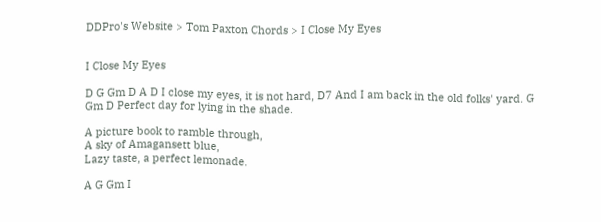DDPro's Website > Tom Paxton Chords > I Close My Eyes


I Close My Eyes

D G Gm D A D I close my eyes, it is not hard, D7 And I am back in the old folks' yard. G Gm D Perfect day for lying in the shade.

A picture book to ramble through,
A sky of Amagansett blue,
Lazy taste, a perfect lemonade.

A G Gm I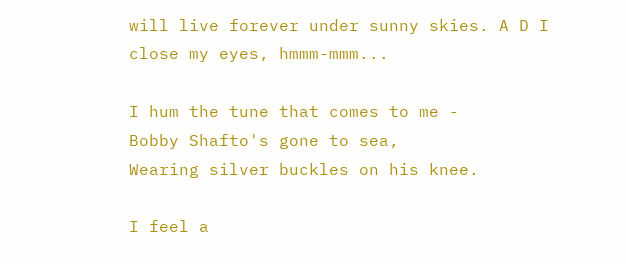will live forever under sunny skies. A D I close my eyes, hmmm-mmm...

I hum the tune that comes to me -
Bobby Shafto's gone to sea,
Wearing silver buckles on his knee.

I feel a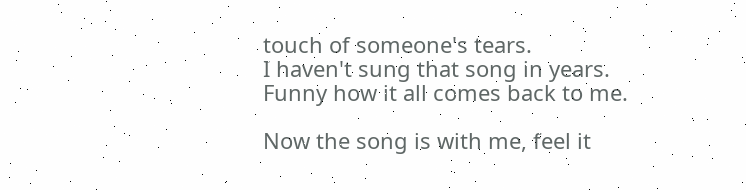touch of someone's tears.
I haven't sung that song in years.
Funny how it all comes back to me.

Now the song is with me, feel it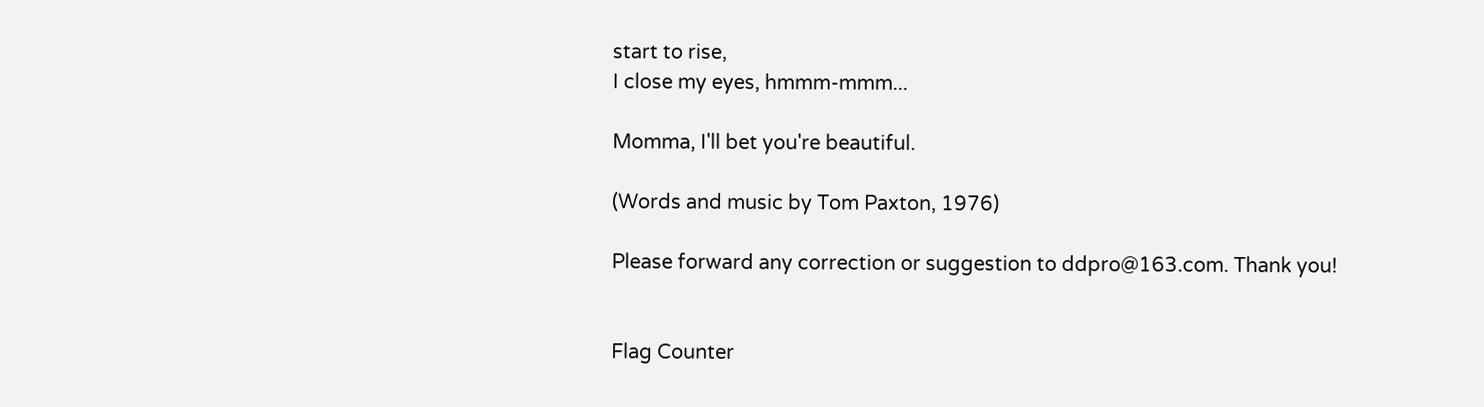start to rise,
I close my eyes, hmmm-mmm...

Momma, I'll bet you're beautiful.

(Words and music by Tom Paxton, 1976)

Please forward any correction or suggestion to ddpro@163.com. Thank you!


Flag Counter